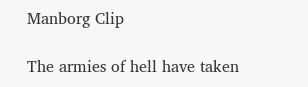Manborg Clip

The armies of hell have taken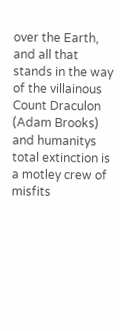over the Earth, and all that stands in the way of the villainous Count Draculon (Adam Brooks) and humanitys total extinction is a motley crew of misfits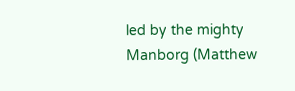led by the mighty Manborg (Matthew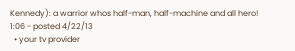Kennedy): a warrior whos half-man, half-machine and all hero!
1:06 - posted 4/22/13
  • your tv provider